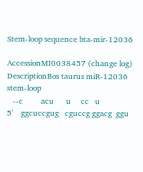Stem-loop sequence bta-mir-12036

AccessionMI0038457 (change log)
DescriptionBos taurus miR-12036 stem-loop
   --c         acu      u     cc   u
5'    ggcuccgug   cguccg ggacg  ggu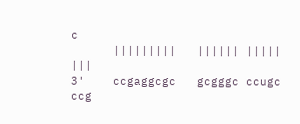c
      |||||||||   |||||| |||||  |||
3'    ccgaggcgc   gcgggc ccugc  ccg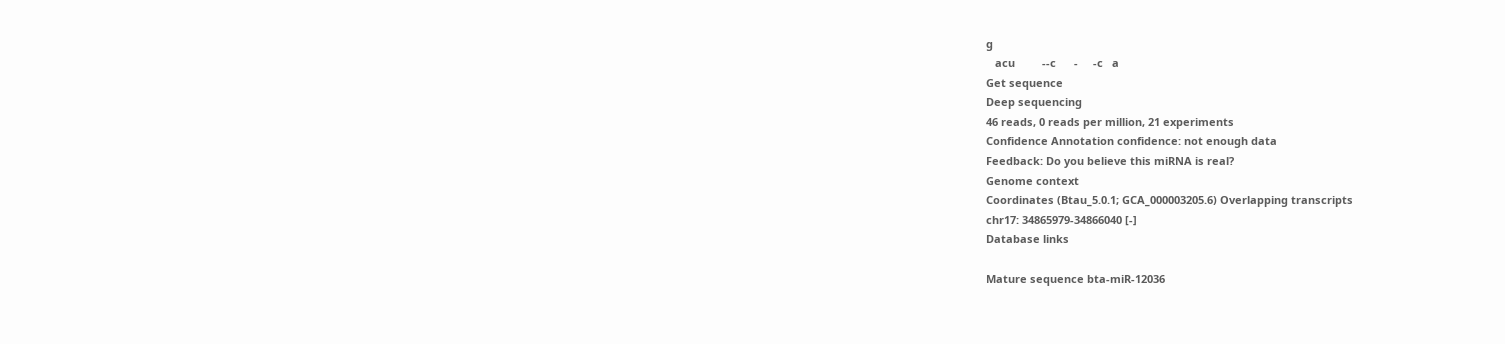g
   acu         --c      -     -c   a
Get sequence
Deep sequencing
46 reads, 0 reads per million, 21 experiments
Confidence Annotation confidence: not enough data
Feedback: Do you believe this miRNA is real?
Genome context
Coordinates (Btau_5.0.1; GCA_000003205.6) Overlapping transcripts
chr17: 34865979-34866040 [-]
Database links

Mature sequence bta-miR-12036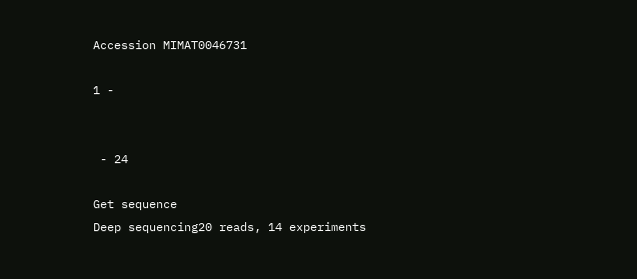Accession MIMAT0046731

1 -


 - 24

Get sequence
Deep sequencing20 reads, 14 experiments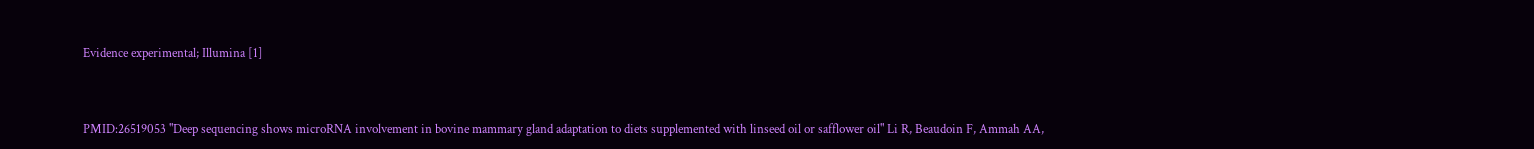Evidence experimental; Illumina [1]


PMID:26519053 "Deep sequencing shows microRNA involvement in bovine mammary gland adaptation to diets supplemented with linseed oil or safflower oil" Li R, Beaudoin F, Ammah AA,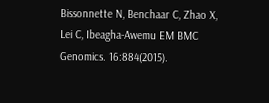Bissonnette N, Benchaar C, Zhao X, Lei C, Ibeagha-Awemu EM BMC Genomics. 16:884(2015).